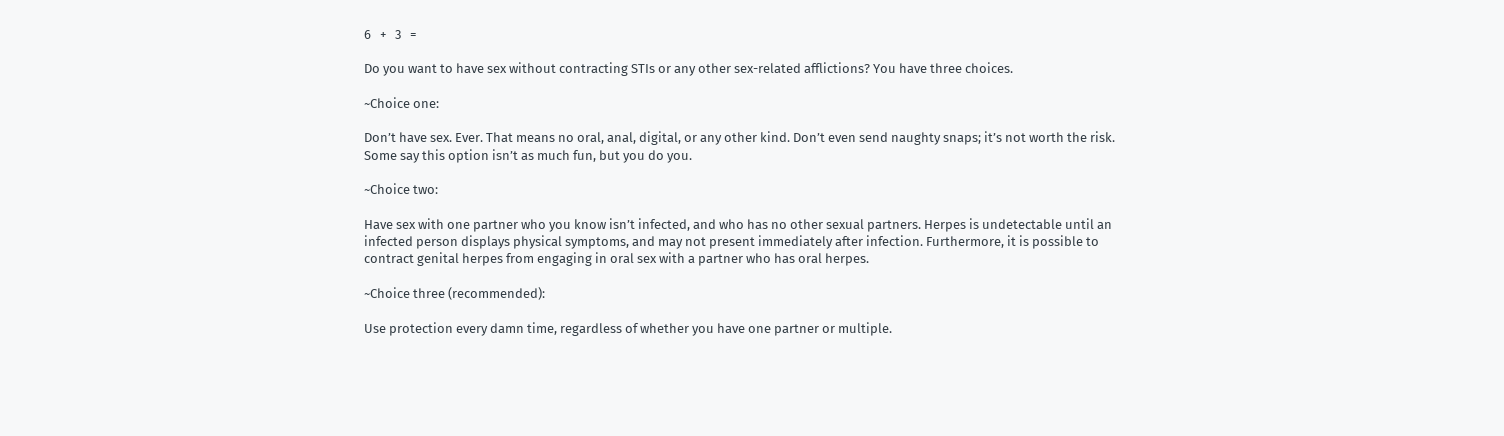6   +   3   =

Do you want to have sex without contracting STIs or any other sex-related afflictions? You have three choices.

~Choice one:

Don’t have sex. Ever. That means no oral, anal, digital, or any other kind. Don’t even send naughty snaps; it’s not worth the risk. Some say this option isn’t as much fun, but you do you.

~Choice two:

Have sex with one partner who you know isn’t infected, and who has no other sexual partners. Herpes is undetectable until an infected person displays physical symptoms, and may not present immediately after infection. Furthermore, it is possible to contract genital herpes from engaging in oral sex with a partner who has oral herpes.

~Choice three (recommended):

Use protection every damn time, regardless of whether you have one partner or multiple.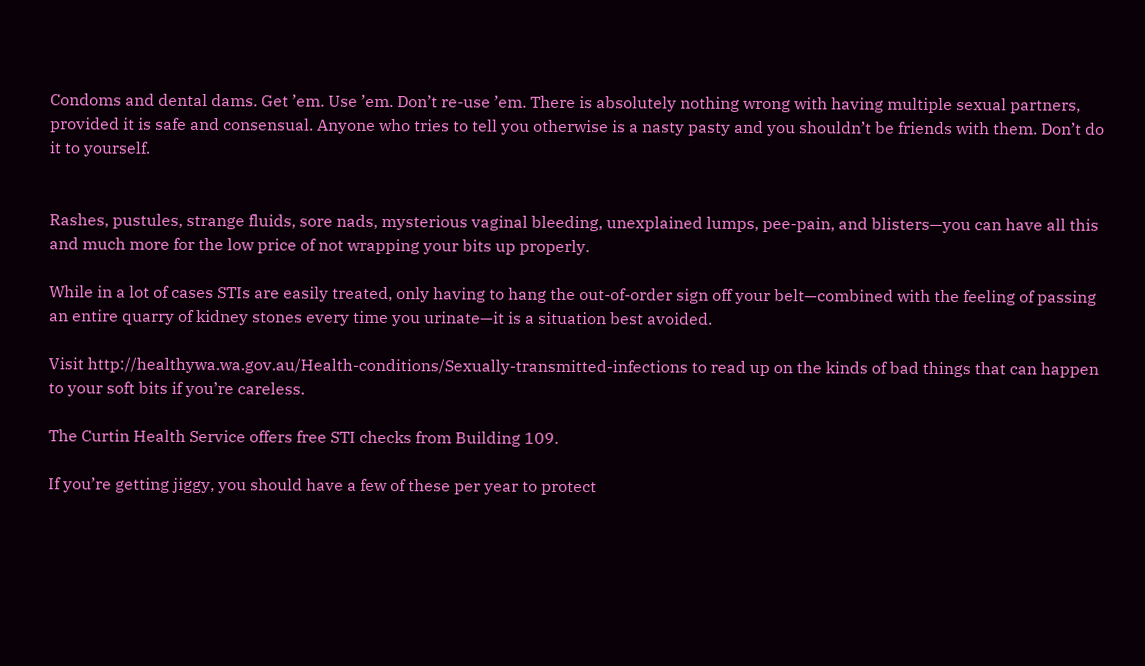Condoms and dental dams. Get ’em. Use ’em. Don’t re-use ’em. There is absolutely nothing wrong with having multiple sexual partners, provided it is safe and consensual. Anyone who tries to tell you otherwise is a nasty pasty and you shouldn’t be friends with them. Don’t do it to yourself.


Rashes, pustules, strange fluids, sore nads, mysterious vaginal bleeding, unexplained lumps, pee-pain, and blisters—you can have all this and much more for the low price of not wrapping your bits up properly.

While in a lot of cases STIs are easily treated, only having to hang the out-of-order sign off your belt—combined with the feeling of passing an entire quarry of kidney stones every time you urinate—it is a situation best avoided.

Visit http://healthywa.wa.gov.au/Health-conditions/Sexually-transmitted-infections to read up on the kinds of bad things that can happen to your soft bits if you’re careless.

The Curtin Health Service offers free STI checks from Building 109.

If you’re getting jiggy, you should have a few of these per year to protect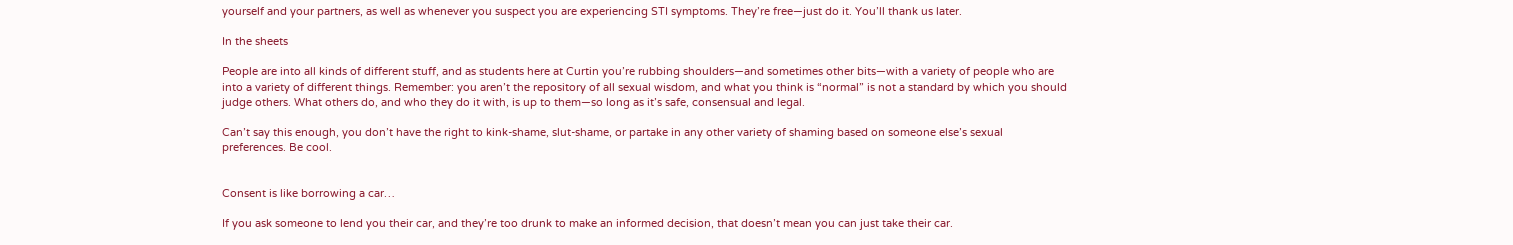yourself and your partners, as well as whenever you suspect you are experiencing STI symptoms. They’re free—just do it. You’ll thank us later.

In the sheets

People are into all kinds of different stuff, and as students here at Curtin you’re rubbing shoulders—and sometimes other bits—with a variety of people who are into a variety of different things. Remember: you aren’t the repository of all sexual wisdom, and what you think is “normal” is not a standard by which you should judge others. What others do, and who they do it with, is up to them—so long as it’s safe, consensual and legal.

Can’t say this enough, you don’t have the right to kink-shame, slut-shame, or partake in any other variety of shaming based on someone else’s sexual preferences. Be cool.


Consent is like borrowing a car…

If you ask someone to lend you their car, and they’re too drunk to make an informed decision, that doesn’t mean you can just take their car.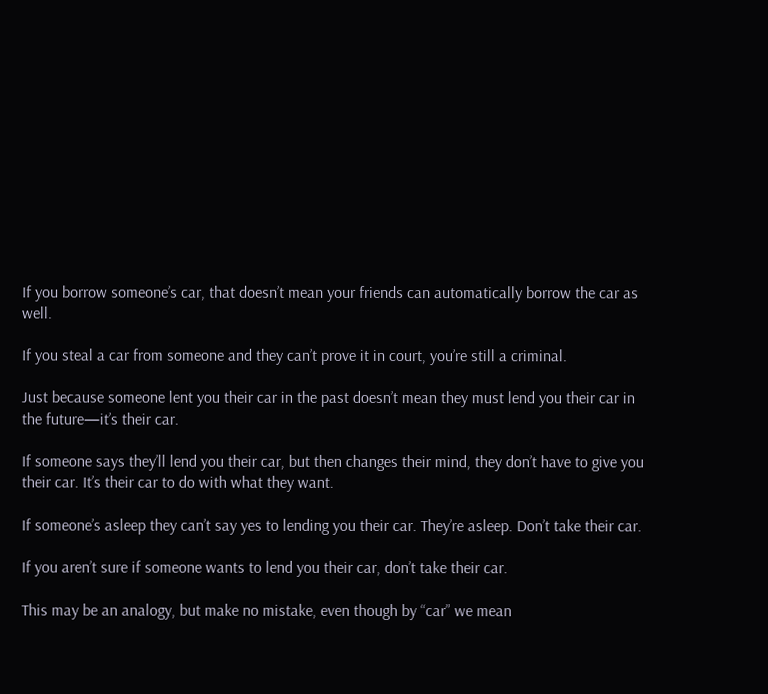If you borrow someone’s car, that doesn’t mean your friends can automatically borrow the car as well.

If you steal a car from someone and they can’t prove it in court, you’re still a criminal.

Just because someone lent you their car in the past doesn’t mean they must lend you their car in the future—it’s their car.

If someone says they’ll lend you their car, but then changes their mind, they don’t have to give you their car. It’s their car to do with what they want.

If someone’s asleep they can’t say yes to lending you their car. They’re asleep. Don’t take their car.

If you aren’t sure if someone wants to lend you their car, don’t take their car.

This may be an analogy, but make no mistake, even though by “car” we mean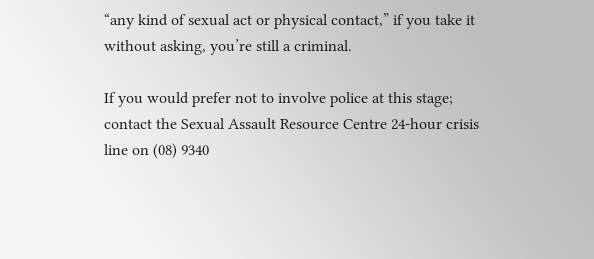“any kind of sexual act or physical contact,” if you take it without asking, you’re still a criminal.

If you would prefer not to involve police at this stage; contact the Sexual Assault Resource Centre 24-hour crisis line on (08) 9340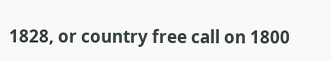1828, or country free call on 1800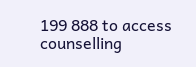199 888 to access counselling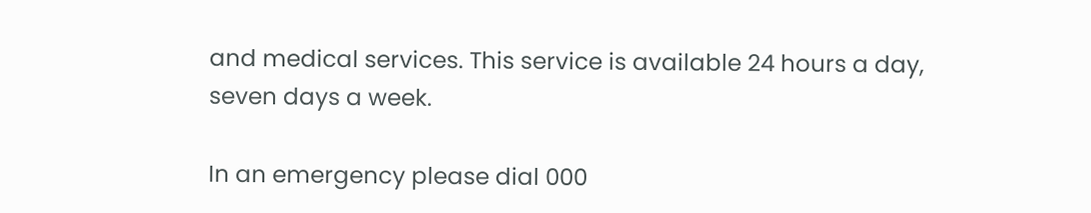and medical services. This service is available 24 hours a day, seven days a week.

In an emergency please dial 000